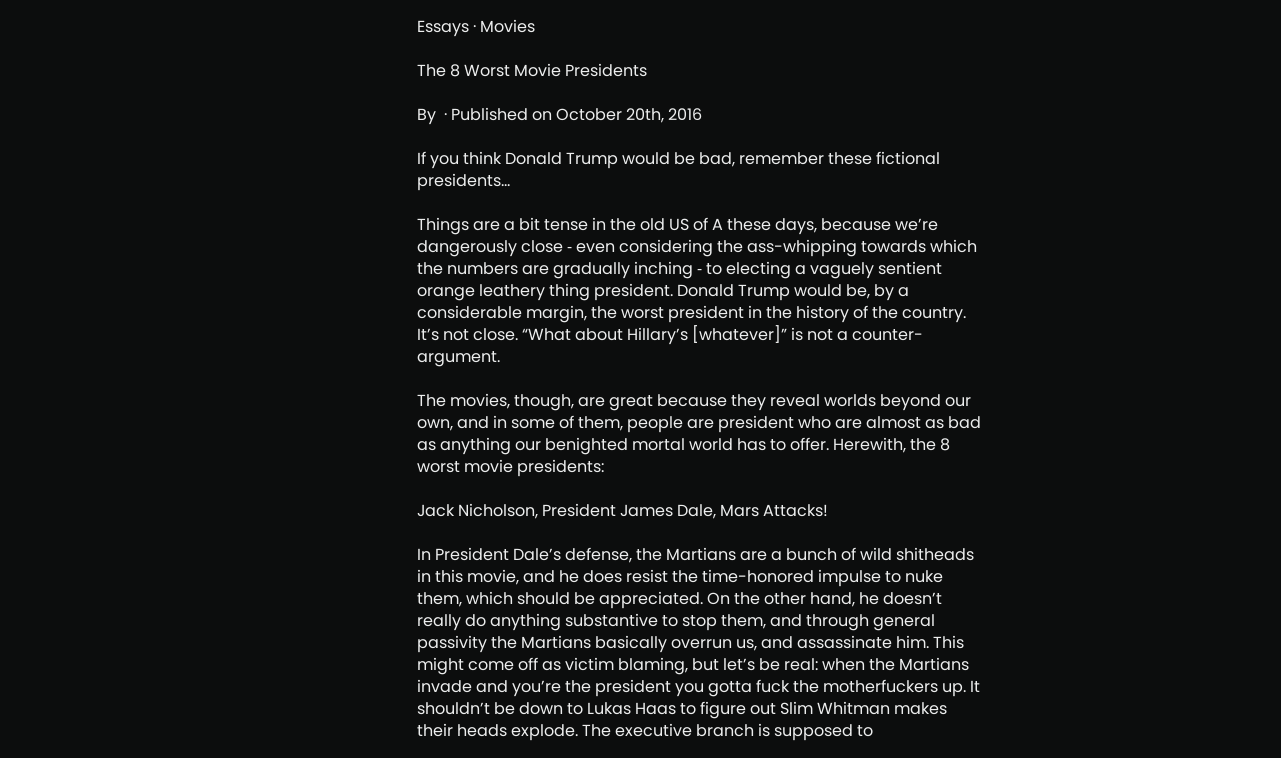Essays · Movies

The 8 Worst Movie Presidents

By  · Published on October 20th, 2016

If you think Donald Trump would be bad, remember these fictional presidents…

Things are a bit tense in the old US of A these days, because we’re dangerously close ‐ even considering the ass-whipping towards which the numbers are gradually inching ‐ to electing a vaguely sentient orange leathery thing president. Donald Trump would be, by a considerable margin, the worst president in the history of the country. It’s not close. “What about Hillary’s [whatever]” is not a counter-argument.

The movies, though, are great because they reveal worlds beyond our own, and in some of them, people are president who are almost as bad as anything our benighted mortal world has to offer. Herewith, the 8 worst movie presidents:

Jack Nicholson, President James Dale, Mars Attacks!

In President Dale’s defense, the Martians are a bunch of wild shitheads in this movie, and he does resist the time-honored impulse to nuke them, which should be appreciated. On the other hand, he doesn’t really do anything substantive to stop them, and through general passivity the Martians basically overrun us, and assassinate him. This might come off as victim blaming, but let’s be real: when the Martians invade and you’re the president you gotta fuck the motherfuckers up. It shouldn’t be down to Lukas Haas to figure out Slim Whitman makes their heads explode. The executive branch is supposed to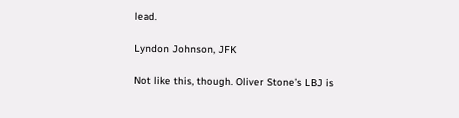lead.

Lyndon Johnson, JFK

Not like this, though. Oliver Stone’s LBJ is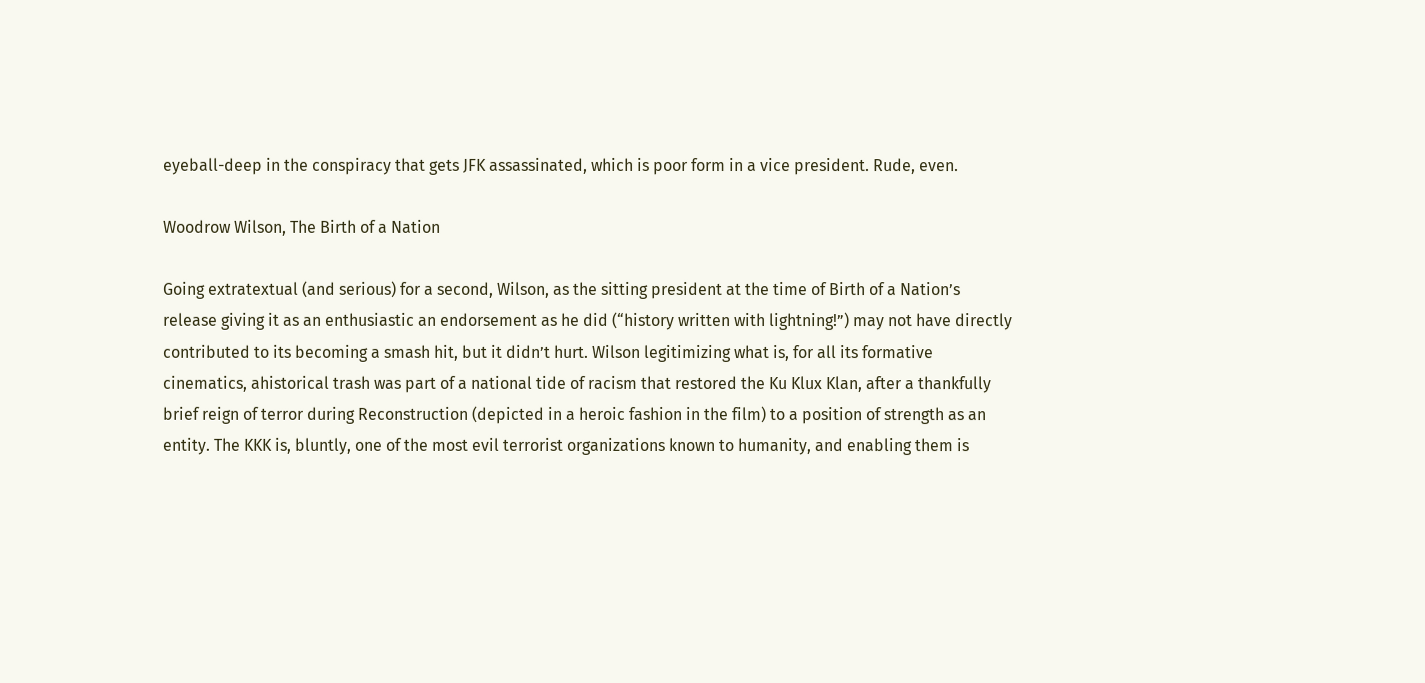eyeball-deep in the conspiracy that gets JFK assassinated, which is poor form in a vice president. Rude, even.

Woodrow Wilson, The Birth of a Nation

Going extratextual (and serious) for a second, Wilson, as the sitting president at the time of Birth of a Nation’s release giving it as an enthusiastic an endorsement as he did (“history written with lightning!”) may not have directly contributed to its becoming a smash hit, but it didn’t hurt. Wilson legitimizing what is, for all its formative cinematics, ahistorical trash was part of a national tide of racism that restored the Ku Klux Klan, after a thankfully brief reign of terror during Reconstruction (depicted in a heroic fashion in the film) to a position of strength as an entity. The KKK is, bluntly, one of the most evil terrorist organizations known to humanity, and enabling them is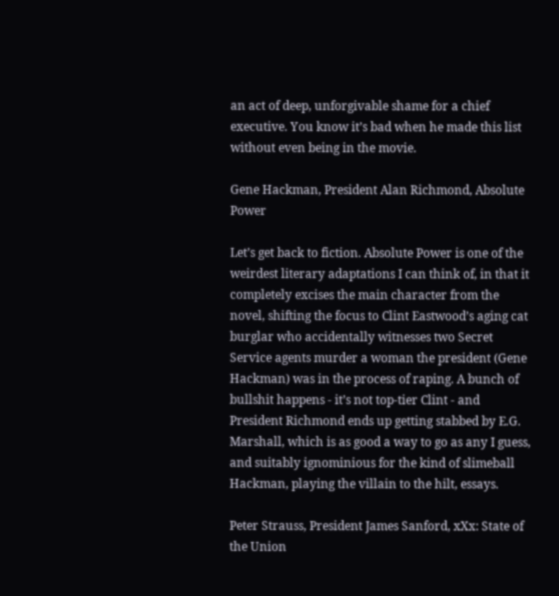an act of deep, unforgivable shame for a chief executive. You know it’s bad when he made this list without even being in the movie.

Gene Hackman, President Alan Richmond, Absolute Power

Let’s get back to fiction. Absolute Power is one of the weirdest literary adaptations I can think of, in that it completely excises the main character from the novel, shifting the focus to Clint Eastwood’s aging cat burglar who accidentally witnesses two Secret Service agents murder a woman the president (Gene Hackman) was in the process of raping. A bunch of bullshit happens ‐ it’s not top-tier Clint ‐ and President Richmond ends up getting stabbed by E.G. Marshall, which is as good a way to go as any I guess, and suitably ignominious for the kind of slimeball Hackman, playing the villain to the hilt, essays.

Peter Strauss, President James Sanford, xXx: State of the Union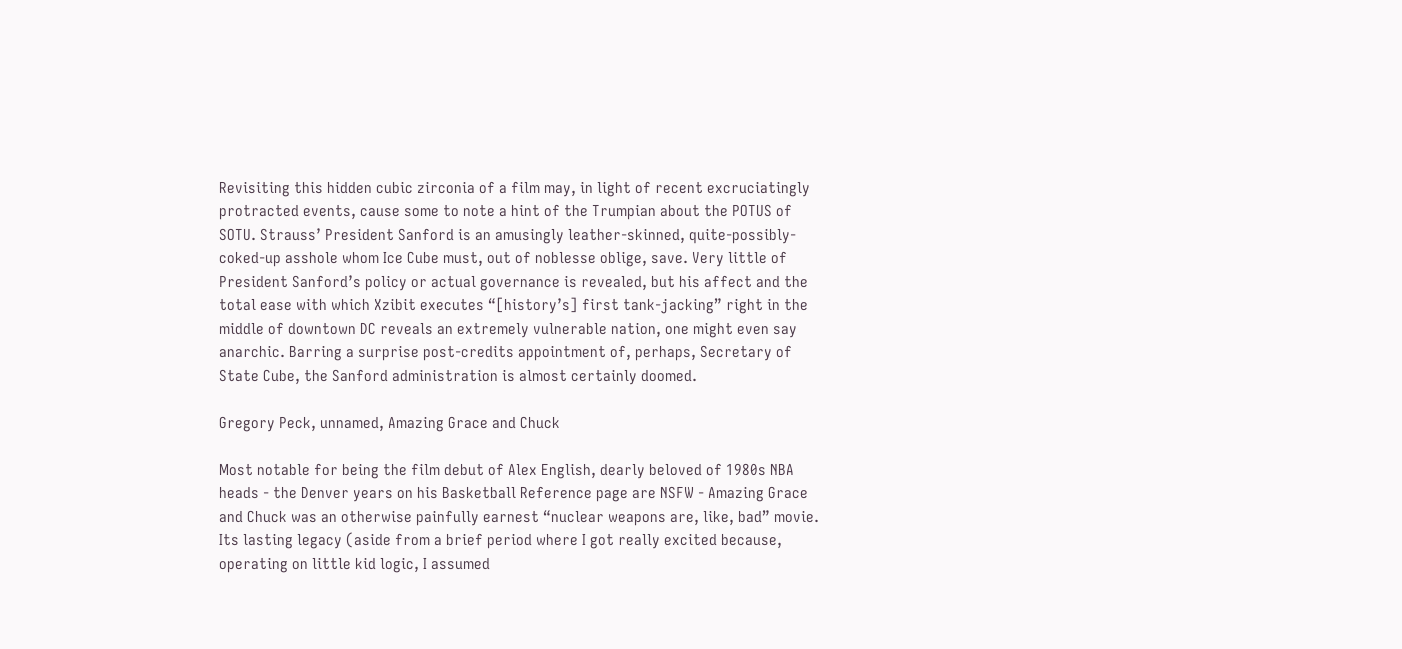Revisiting this hidden cubic zirconia of a film may, in light of recent excruciatingly protracted events, cause some to note a hint of the Trumpian about the POTUS of SOTU. Strauss’ President Sanford is an amusingly leather-skinned, quite-possibly-coked-up asshole whom Ice Cube must, out of noblesse oblige, save. Very little of President Sanford’s policy or actual governance is revealed, but his affect and the total ease with which Xzibit executes “[history’s] first tank-jacking” right in the middle of downtown DC reveals an extremely vulnerable nation, one might even say anarchic. Barring a surprise post-credits appointment of, perhaps, Secretary of State Cube, the Sanford administration is almost certainly doomed.

Gregory Peck, unnamed, Amazing Grace and Chuck

Most notable for being the film debut of Alex English, dearly beloved of 1980s NBA heads ‐ the Denver years on his Basketball Reference page are NSFW ‐ Amazing Grace and Chuck was an otherwise painfully earnest “nuclear weapons are, like, bad” movie. Its lasting legacy (aside from a brief period where I got really excited because, operating on little kid logic, I assumed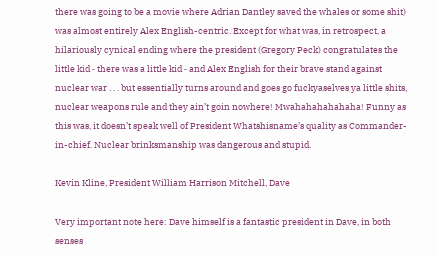there was going to be a movie where Adrian Dantley saved the whales or some shit) was almost entirely Alex English-centric. Except for what was, in retrospect, a hilariously cynical ending where the president (Gregory Peck) congratulates the little kid ‐ there was a little kid ‐ and Alex English for their brave stand against nuclear war . . . but essentially turns around and goes go fuckyaselves ya little shits, nuclear weapons rule and they ain’t goin nowhere! Mwahahahahahaha! Funny as this was, it doesn’t speak well of President Whatshisname’s quality as Commander-in-chief. Nuclear brinksmanship was dangerous and stupid.

Kevin Kline, President William Harrison Mitchell, Dave

Very important note here: Dave himself is a fantastic president in Dave, in both senses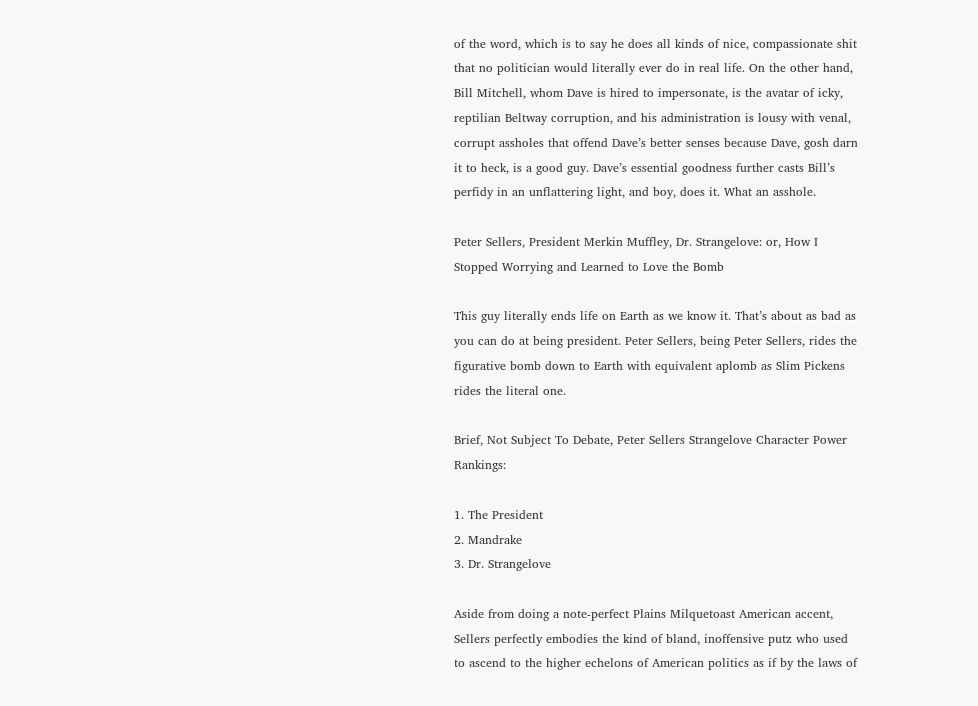of the word, which is to say he does all kinds of nice, compassionate shit that no politician would literally ever do in real life. On the other hand, Bill Mitchell, whom Dave is hired to impersonate, is the avatar of icky, reptilian Beltway corruption, and his administration is lousy with venal, corrupt assholes that offend Dave’s better senses because Dave, gosh darn it to heck, is a good guy. Dave’s essential goodness further casts Bill’s perfidy in an unflattering light, and boy, does it. What an asshole.

Peter Sellers, President Merkin Muffley, Dr. Strangelove: or, How I Stopped Worrying and Learned to Love the Bomb

This guy literally ends life on Earth as we know it. That’s about as bad as you can do at being president. Peter Sellers, being Peter Sellers, rides the figurative bomb down to Earth with equivalent aplomb as Slim Pickens rides the literal one.

Brief, Not Subject To Debate, Peter Sellers Strangelove Character Power Rankings:

1. The President
2. Mandrake
3. Dr. Strangelove

Aside from doing a note-perfect Plains Milquetoast American accent, Sellers perfectly embodies the kind of bland, inoffensive putz who used to ascend to the higher echelons of American politics as if by the laws of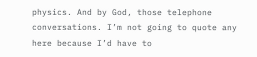physics. And by God, those telephone conversations. I’m not going to quote any here because I’d have to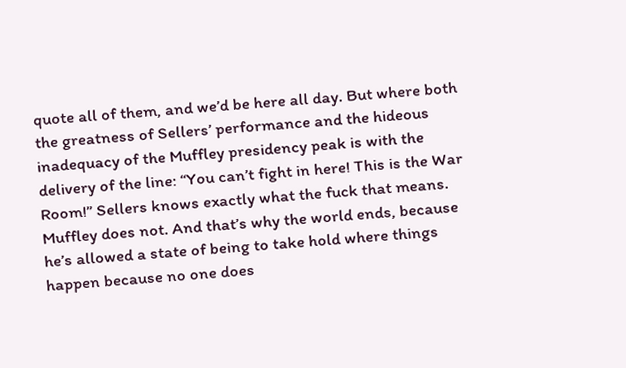quote all of them, and we’d be here all day. But where both the greatness of Sellers’ performance and the hideous inadequacy of the Muffley presidency peak is with the delivery of the line: “You can’t fight in here! This is the War Room!” Sellers knows exactly what the fuck that means. Muffley does not. And that’s why the world ends, because he’s allowed a state of being to take hold where things happen because no one does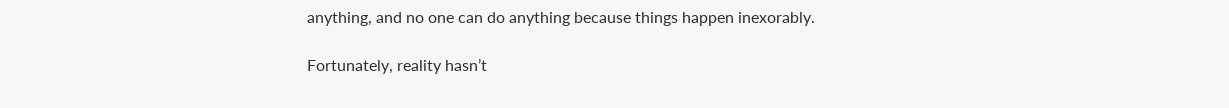anything, and no one can do anything because things happen inexorably.

Fortunately, reality hasn’t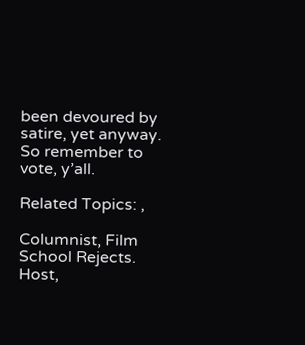been devoured by satire, yet anyway. So remember to vote, y’all.

Related Topics: ,

Columnist, Film School Rejects. Host,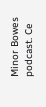Minor Bowes podcast. Ce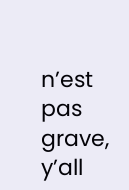n’est pas grave, y’all